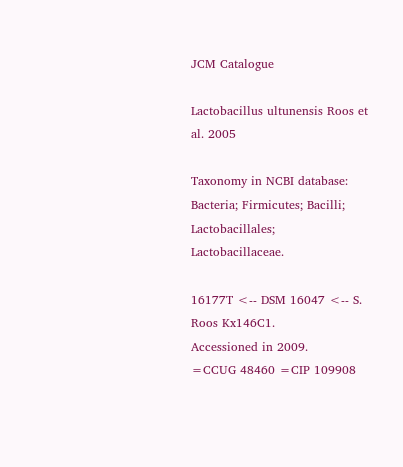JCM Catalogue

Lactobacillus ultunensis Roos et al. 2005

Taxonomy in NCBI database: Bacteria; Firmicutes; Bacilli; Lactobacillales; Lactobacillaceae.

16177T <-- DSM 16047 <-- S. Roos Kx146C1.
Accessioned in 2009.
=CCUG 48460 =CIP 109908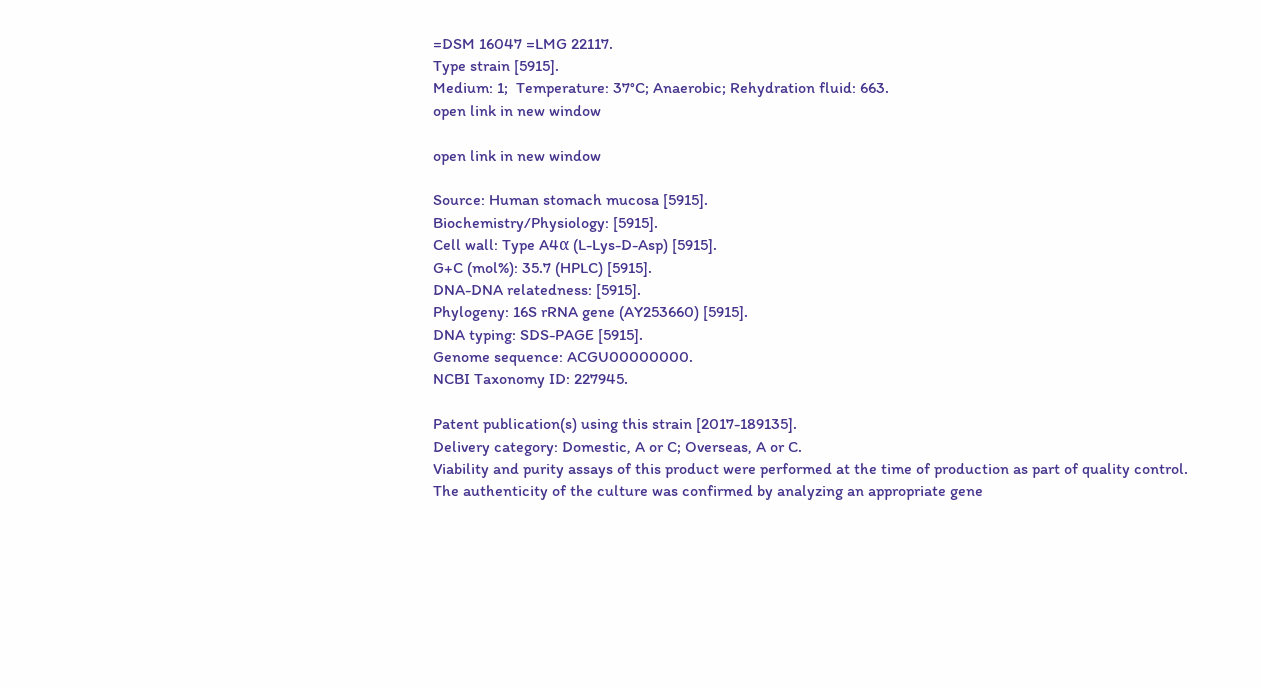=DSM 16047 =LMG 22117.
Type strain [5915].
Medium: 1;  Temperature: 37°C; Anaerobic; Rehydration fluid: 663.
open link in new window

open link in new window

Source: Human stomach mucosa [5915].
Biochemistry/Physiology: [5915].
Cell wall: Type A4α (L-Lys-D-Asp) [5915].
G+C (mol%): 35.7 (HPLC) [5915].
DNA-DNA relatedness: [5915].
Phylogeny: 16S rRNA gene (AY253660) [5915].
DNA typing: SDS-PAGE [5915].
Genome sequence: ACGU00000000.
NCBI Taxonomy ID: 227945.

Patent publication(s) using this strain [2017-189135].
Delivery category: Domestic, A or C; Overseas, A or C.
Viability and purity assays of this product were performed at the time of production as part of quality control. The authenticity of the culture was confirmed by analyzing an appropriate gene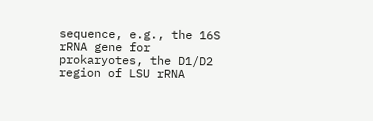sequence, e.g., the 16S rRNA gene for prokaryotes, the D1/D2 region of LSU rRNA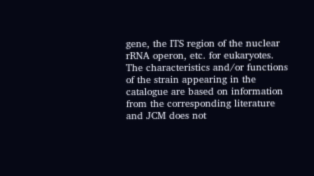gene, the ITS region of the nuclear rRNA operon, etc. for eukaryotes. The characteristics and/or functions of the strain appearing in the catalogue are based on information from the corresponding literature and JCM does not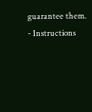guarantee them.
- Instructions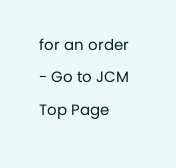for an order
- Go to JCM Top Page